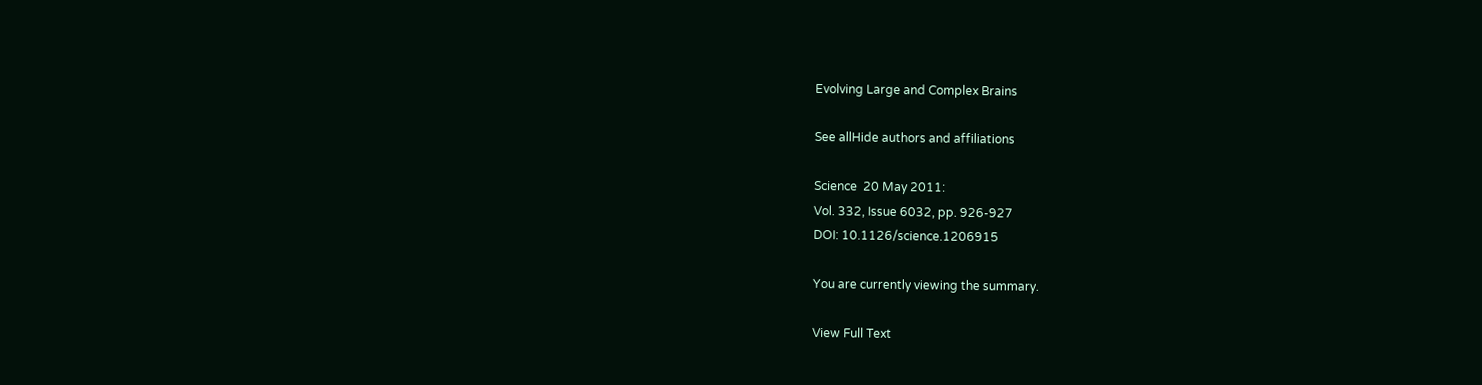Evolving Large and Complex Brains

See allHide authors and affiliations

Science  20 May 2011:
Vol. 332, Issue 6032, pp. 926-927
DOI: 10.1126/science.1206915

You are currently viewing the summary.

View Full Text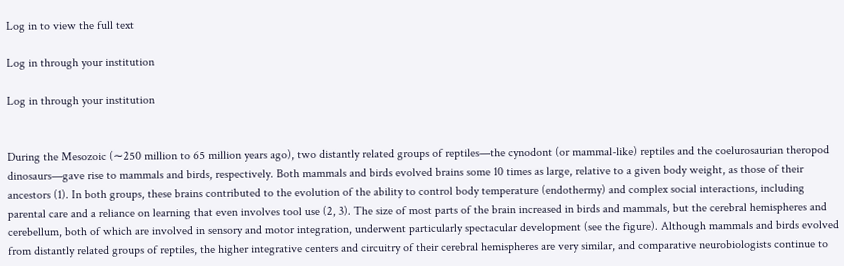Log in to view the full text

Log in through your institution

Log in through your institution


During the Mesozoic (∼250 million to 65 million years ago), two distantly related groups of reptiles—the cynodont (or mammal-like) reptiles and the coelurosaurian theropod dinosaurs—gave rise to mammals and birds, respectively. Both mammals and birds evolved brains some 10 times as large, relative to a given body weight, as those of their ancestors (1). In both groups, these brains contributed to the evolution of the ability to control body temperature (endothermy) and complex social interactions, including parental care and a reliance on learning that even involves tool use (2, 3). The size of most parts of the brain increased in birds and mammals, but the cerebral hemispheres and cerebellum, both of which are involved in sensory and motor integration, underwent particularly spectacular development (see the figure). Although mammals and birds evolved from distantly related groups of reptiles, the higher integrative centers and circuitry of their cerebral hemispheres are very similar, and comparative neurobiologists continue to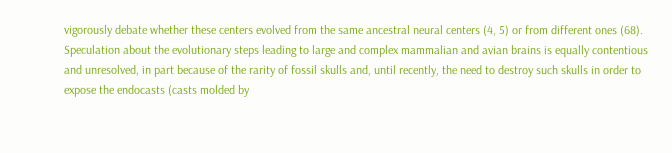vigorously debate whether these centers evolved from the same ancestral neural centers (4, 5) or from different ones (68). Speculation about the evolutionary steps leading to large and complex mammalian and avian brains is equally contentious and unresolved, in part because of the rarity of fossil skulls and, until recently, the need to destroy such skulls in order to expose the endocasts (casts molded by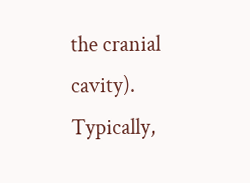the cranial cavity). Typically,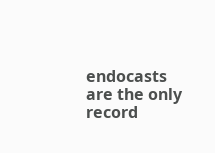endocasts are the only record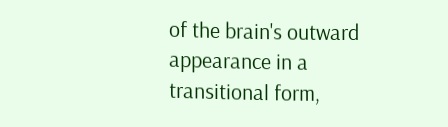of the brain's outward appearance in a transitional form,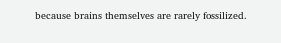because brains themselves are rarely fossilized.